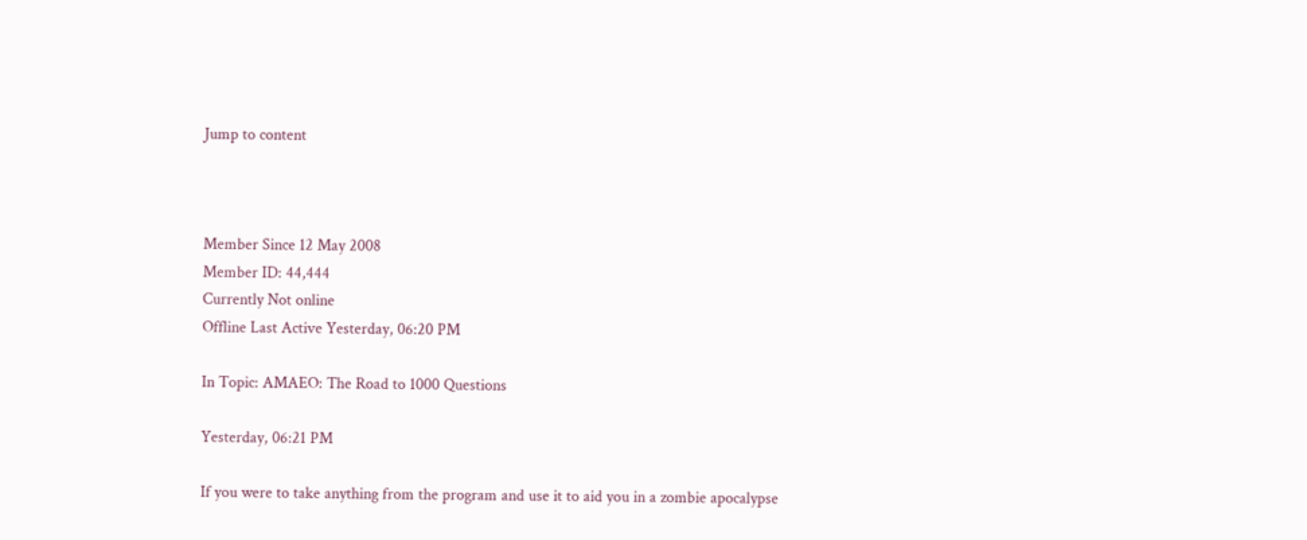Jump to content



Member Since 12 May 2008
Member ID: 44,444
Currently Not online
Offline Last Active Yesterday, 06:20 PM

In Topic: AMAEO: The Road to 1000 Questions

Yesterday, 06:21 PM

If you were to take anything from the program and use it to aid you in a zombie apocalypse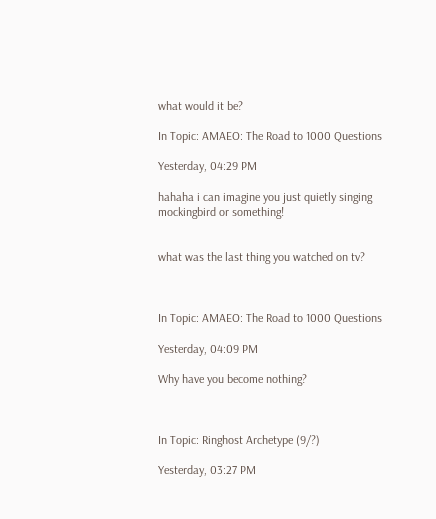what would it be?

In Topic: AMAEO: The Road to 1000 Questions

Yesterday, 04:29 PM

hahaha i can imagine you just quietly singing mockingbird or something!


what was the last thing you watched on tv?



In Topic: AMAEO: The Road to 1000 Questions

Yesterday, 04:09 PM

Why have you become nothing?



In Topic: Ringhost Archetype (9/?)

Yesterday, 03:27 PM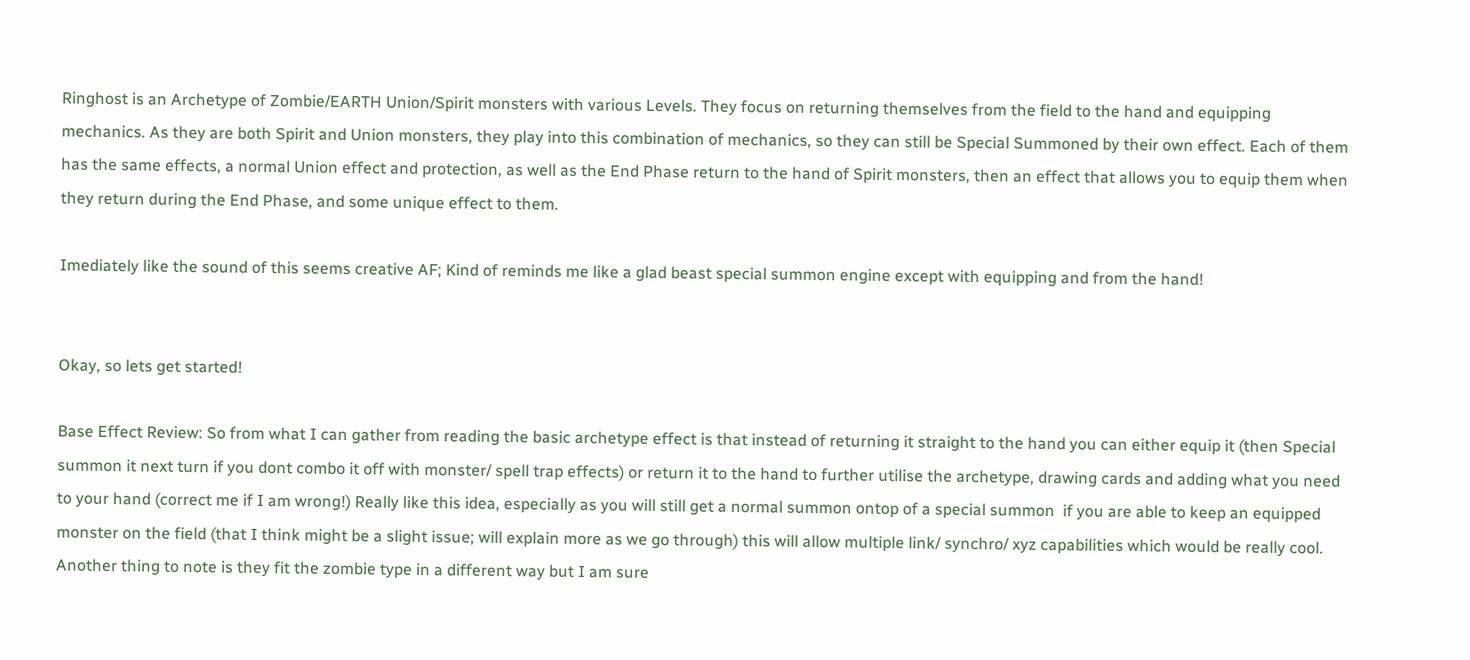Ringhost is an Archetype of Zombie/EARTH Union/Spirit monsters with various Levels. They focus on returning themselves from the field to the hand and equipping mechanics. As they are both Spirit and Union monsters, they play into this combination of mechanics, so they can still be Special Summoned by their own effect. Each of them has the same effects, a normal Union effect and protection, as well as the End Phase return to the hand of Spirit monsters, then an effect that allows you to equip them when they return during the End Phase, and some unique effect to them.

Imediately like the sound of this seems creative AF; Kind of reminds me like a glad beast special summon engine except with equipping and from the hand!


Okay, so lets get started!

Base Effect Review: So from what I can gather from reading the basic archetype effect is that instead of returning it straight to the hand you can either equip it (then Special summon it next turn if you dont combo it off with monster/ spell trap effects) or return it to the hand to further utilise the archetype, drawing cards and adding what you need to your hand (correct me if I am wrong!) Really like this idea, especially as you will still get a normal summon ontop of a special summon  if you are able to keep an equipped monster on the field (that I think might be a slight issue; will explain more as we go through) this will allow multiple link/ synchro/ xyz capabilities which would be really cool. Another thing to note is they fit the zombie type in a different way but I am sure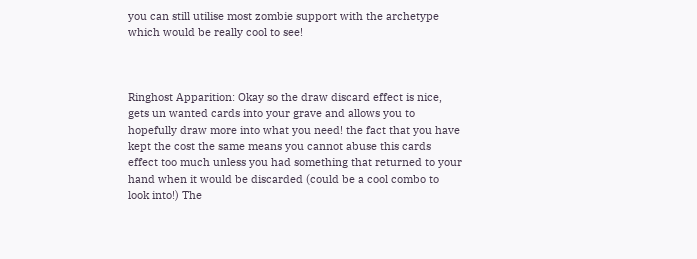you can still utilise most zombie support with the archetype which would be really cool to see!



Ringhost Apparition: Okay so the draw discard effect is nice, gets un wanted cards into your grave and allows you to hopefully draw more into what you need! the fact that you have kept the cost the same means you cannot abuse this cards effect too much unless you had something that returned to your hand when it would be discarded (could be a cool combo to look into!) The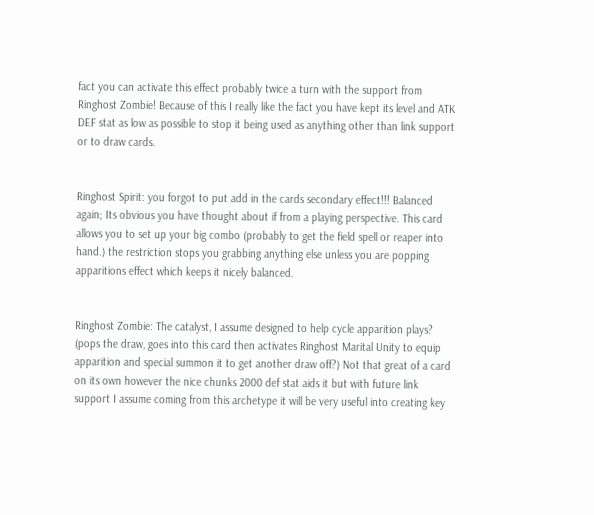fact you can activate this effect probably twice a turn with the support from Ringhost Zombie! Because of this I really like the fact you have kept its level and ATK DEF stat as low as possible to stop it being used as anything other than link support or to draw cards.


Ringhost Spirit: you forgot to put add in the cards secondary effect!!! Balanced again; Its obvious you have thought about if from a playing perspective. This card allows you to set up your big combo (probably to get the field spell or reaper into hand.) the restriction stops you grabbing anything else unless you are popping apparitions effect which keeps it nicely balanced.


Ringhost Zombie: The catalyst, I assume designed to help cycle apparition plays? (pops the draw, goes into this card then activates Ringhost Marital Unity to equip apparition and special summon it to get another draw off?) Not that great of a card on its own however the nice chunks 2000 def stat aids it but with future link support I assume coming from this archetype it will be very useful into creating key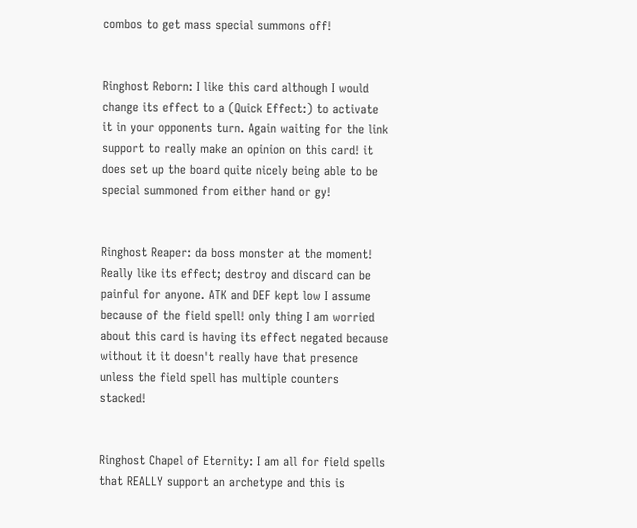combos to get mass special summons off!


Ringhost Reborn: I like this card although I would change its effect to a (Quick Effect:) to activate it in your opponents turn. Again waiting for the link support to really make an opinion on this card! it does set up the board quite nicely being able to be special summoned from either hand or gy!


Ringhost Reaper: da boss monster at the moment! Really like its effect; destroy and discard can be painful for anyone. ATK and DEF kept low I assume because of the field spell! only thing I am worried about this card is having its effect negated because without it it doesn't really have that presence unless the field spell has multiple counters stacked!


Ringhost Chapel of Eternity: I am all for field spells that REALLY support an archetype and this is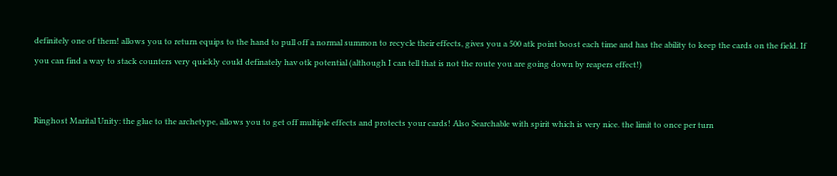definitely one of them! allows you to return equips to the hand to pull off a normal summon to recycle their effects, gives you a 500 atk point boost each time and has the ability to keep the cards on the field. If you can find a way to stack counters very quickly could definately hav otk potential (although I can tell that is not the route you are going down by reapers effect!)


Ringhost Marital Unity: the glue to the archetype, allows you to get off multiple effects and protects your cards! Also Searchable with spirit which is very nice. the limit to once per turn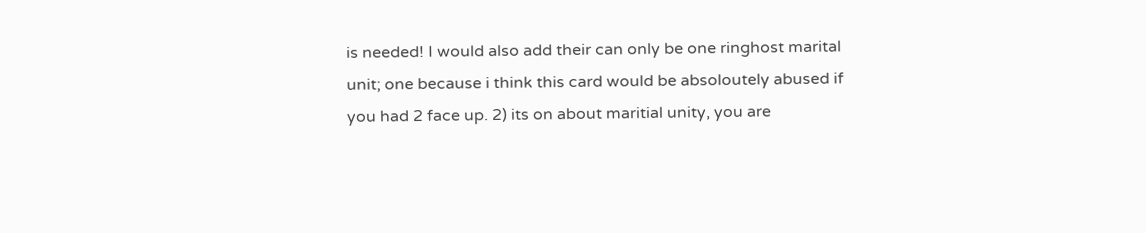is needed! I would also add their can only be one ringhost marital unit; one because i think this card would be absoloutely abused if you had 2 face up. 2) its on about maritial unity, you are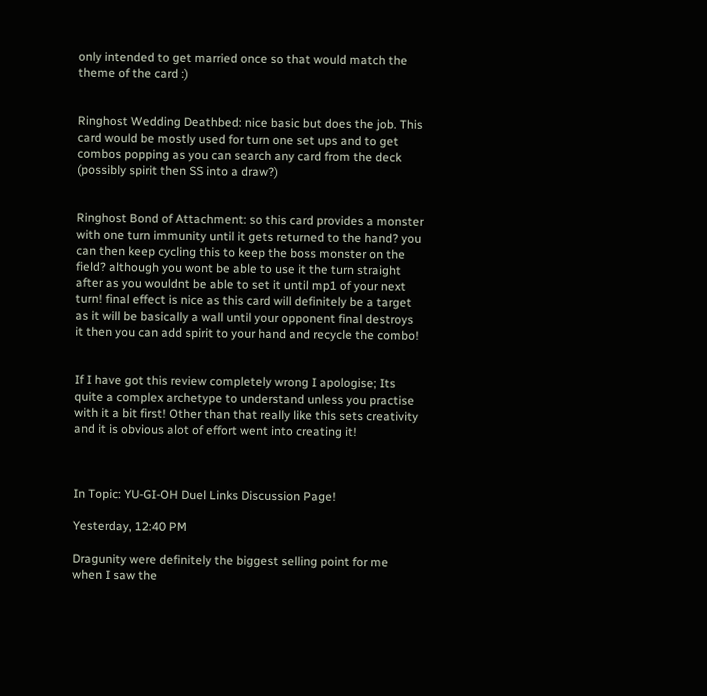only intended to get married once so that would match the theme of the card :)


Ringhost Wedding Deathbed: nice basic but does the job. This card would be mostly used for turn one set ups and to get combos popping as you can search any card from the deck (possibly spirit then SS into a draw?)


Ringhost Bond of Attachment: so this card provides a monster with one turn immunity until it gets returned to the hand? you can then keep cycling this to keep the boss monster on the field? although you wont be able to use it the turn straight after as you wouldnt be able to set it until mp1 of your next turn! final effect is nice as this card will definitely be a target as it will be basically a wall until your opponent final destroys it then you can add spirit to your hand and recycle the combo!


If I have got this review completely wrong I apologise; Its quite a complex archetype to understand unless you practise with it a bit first! Other than that really like this sets creativity and it is obvious alot of effort went into creating it!



In Topic: YU-GI-OH Duel Links Discussion Page!

Yesterday, 12:40 PM

Dragunity were definitely the biggest selling point for me when I saw the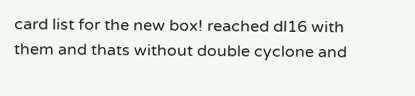card list for the new box! reached dl16 with them and thats without double cyclone and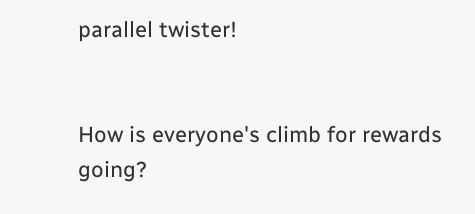parallel twister!


How is everyone's climb for rewards going?